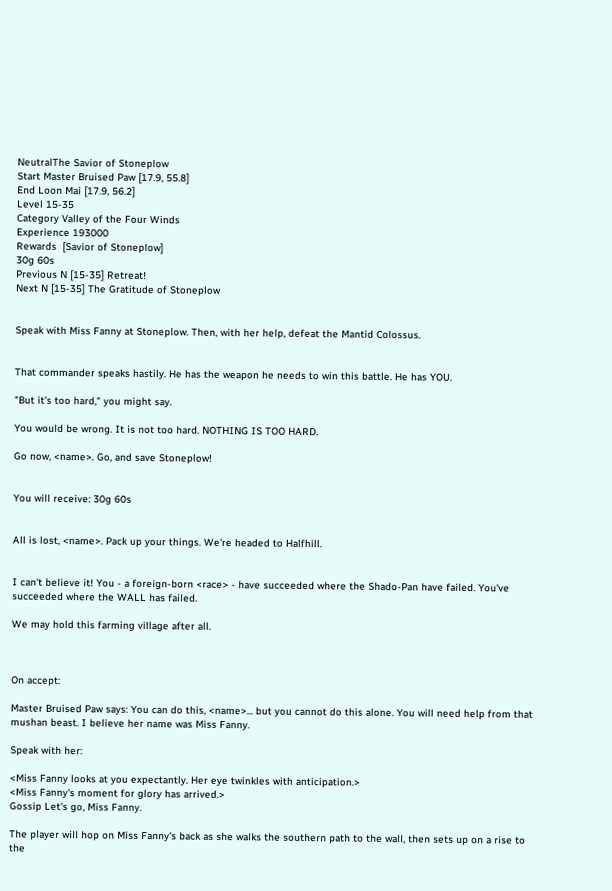NeutralThe Savior of Stoneplow
Start Master Bruised Paw [17.9, 55.8]
End Loon Mai [17.9, 56.2]
Level 15-35
Category Valley of the Four Winds
Experience 193000
Rewards  [Savior of Stoneplow]
30g 60s
Previous N [15-35] Retreat!
Next N [15-35] The Gratitude of Stoneplow


Speak with Miss Fanny at Stoneplow. Then, with her help, defeat the Mantid Colossus.


That commander speaks hastily. He has the weapon he needs to win this battle. He has YOU.

"But it's too hard," you might say.

You would be wrong. It is not too hard. NOTHING IS TOO HARD.

Go now, <name>. Go, and save Stoneplow!


You will receive: 30g 60s


All is lost, <name>. Pack up your things. We're headed to Halfhill.


I can't believe it! You - a foreign-born <race> - have succeeded where the Shado-Pan have failed. You've succeeded where the WALL has failed.

We may hold this farming village after all.



On accept:

Master Bruised Paw says: You can do this, <name>... but you cannot do this alone. You will need help from that mushan beast. I believe her name was Miss Fanny.

Speak with her:

<Miss Fanny looks at you expectantly. Her eye twinkles with anticipation.>
<Miss Fanny's moment for glory has arrived.>
Gossip Let's go, Miss Fanny.

The player will hop on Miss Fanny's back as she walks the southern path to the wall, then sets up on a rise to the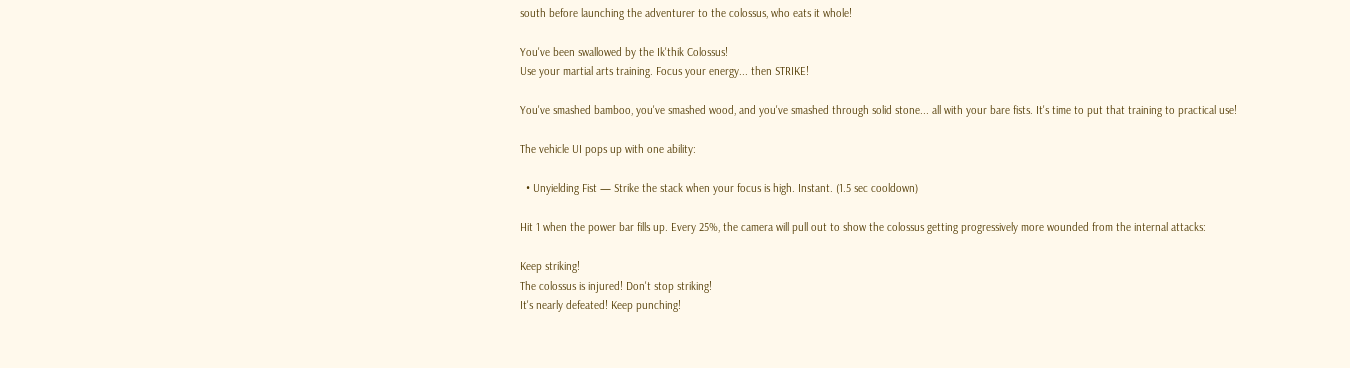south before launching the adventurer to the colossus, who eats it whole!

You've been swallowed by the Ik'thik Colossus!
Use your martial arts training. Focus your energy... then STRIKE!

You've smashed bamboo, you've smashed wood, and you've smashed through solid stone... all with your bare fists. It's time to put that training to practical use!

The vehicle UI pops up with one ability:

  • Unyielding Fist — Strike the stack when your focus is high. Instant. (1.5 sec cooldown)

Hit 1 when the power bar fills up. Every 25%, the camera will pull out to show the colossus getting progressively more wounded from the internal attacks:

Keep striking!
The colossus is injured! Don't stop striking!
It's nearly defeated! Keep punching!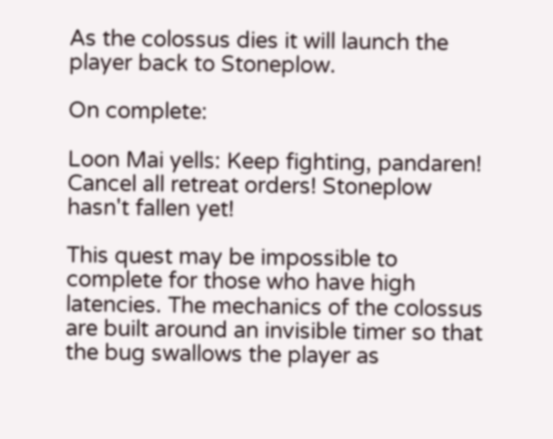As the colossus dies it will launch the player back to Stoneplow.

On complete:

Loon Mai yells: Keep fighting, pandaren! Cancel all retreat orders! Stoneplow hasn't fallen yet!

This quest may be impossible to complete for those who have high latencies. The mechanics of the colossus are built around an invisible timer so that the bug swallows the player as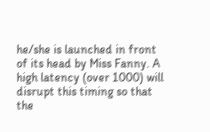he/she is launched in front of its head by Miss Fanny. A high latency (over 1000) will disrupt this timing so that the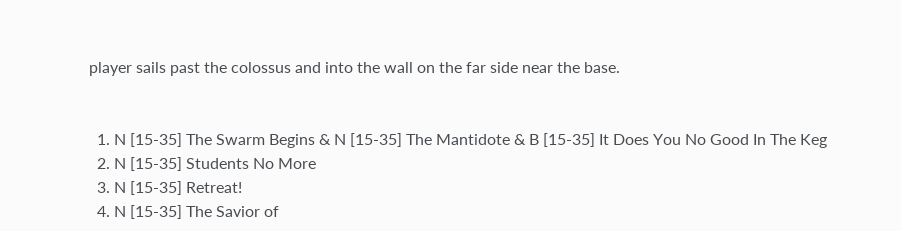player sails past the colossus and into the wall on the far side near the base.


  1. N [15-35] The Swarm Begins & N [15-35] The Mantidote & B [15-35] It Does You No Good In The Keg
  2. N [15-35] Students No More
  3. N [15-35] Retreat!
  4. N [15-35] The Savior of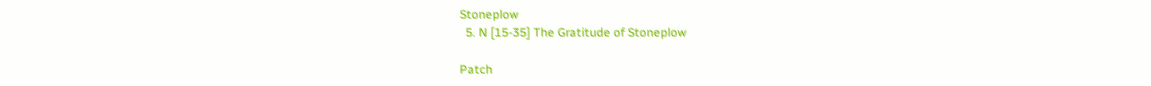Stoneplow
  5. N [15-35] The Gratitude of Stoneplow

Patch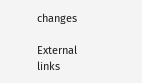changes

External links